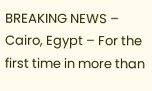BREAKING NEWS – Cairo, Egypt – For the first time in more than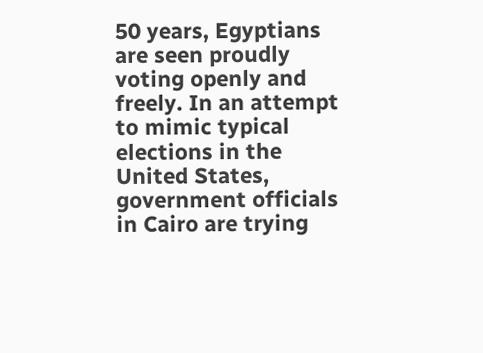50 years, Egyptians are seen proudly voting openly and freely. In an attempt to mimic typical elections in the United States, government officials in Cairo are trying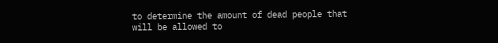to determine the amount of dead people that will be allowed to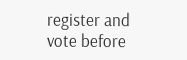register and vote before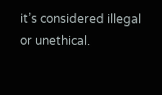it’s considered illegal or unethical.